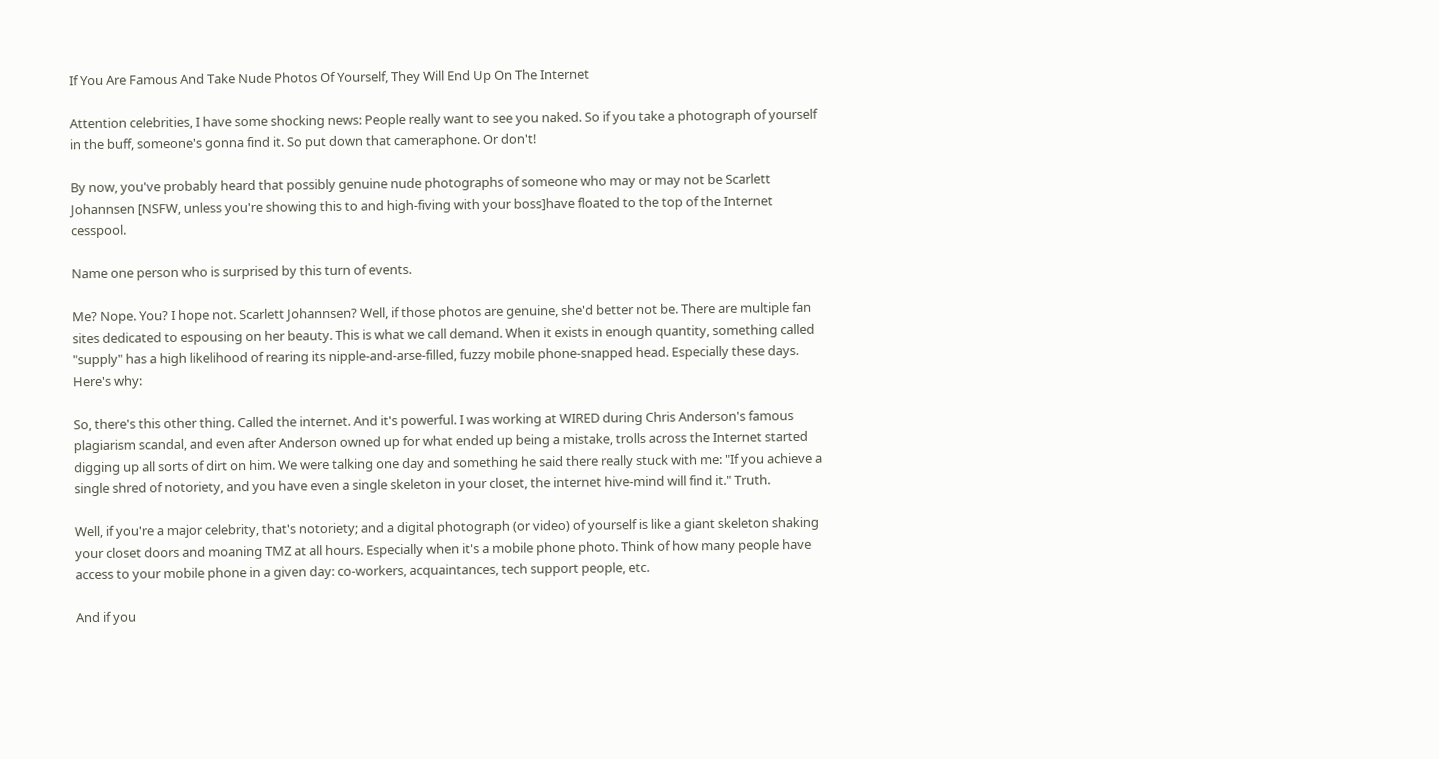If You Are Famous And Take Nude Photos Of Yourself, They Will End Up On The Internet

Attention celebrities, I have some shocking news: People really want to see you naked. So if you take a photograph of yourself in the buff, someone's gonna find it. So put down that cameraphone. Or don't!

By now, you've probably heard that possibly genuine nude photographs of someone who may or may not be Scarlett Johannsen [NSFW, unless you're showing this to and high-fiving with your boss]have floated to the top of the Internet cesspool.

Name one person who is surprised by this turn of events.

Me? Nope. You? I hope not. Scarlett Johannsen? Well, if those photos are genuine, she'd better not be. There are multiple fan sites dedicated to espousing on her beauty. This is what we call demand. When it exists in enough quantity, something called "supply" has a high likelihood of rearing its nipple-and-arse-filled, fuzzy mobile phone-snapped head. Especially these days. Here's why:

So, there's this other thing. Called the internet. And it's powerful. I was working at WIRED during Chris Anderson's famous plagiarism scandal, and even after Anderson owned up for what ended up being a mistake, trolls across the Internet started digging up all sorts of dirt on him. We were talking one day and something he said there really stuck with me: "If you achieve a single shred of notoriety, and you have even a single skeleton in your closet, the internet hive-mind will find it." Truth.

Well, if you're a major celebrity, that's notoriety; and a digital photograph (or video) of yourself is like a giant skeleton shaking your closet doors and moaning TMZ at all hours. Especially when it's a mobile phone photo. Think of how many people have access to your mobile phone in a given day: co-workers, acquaintances, tech support people, etc.

And if you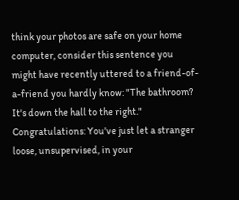think your photos are safe on your home computer, consider this sentence you might have recently uttered to a friend-of-a-friend you hardly know: "The bathroom? It's down the hall to the right." Congratulations: You've just let a stranger loose, unsupervised, in your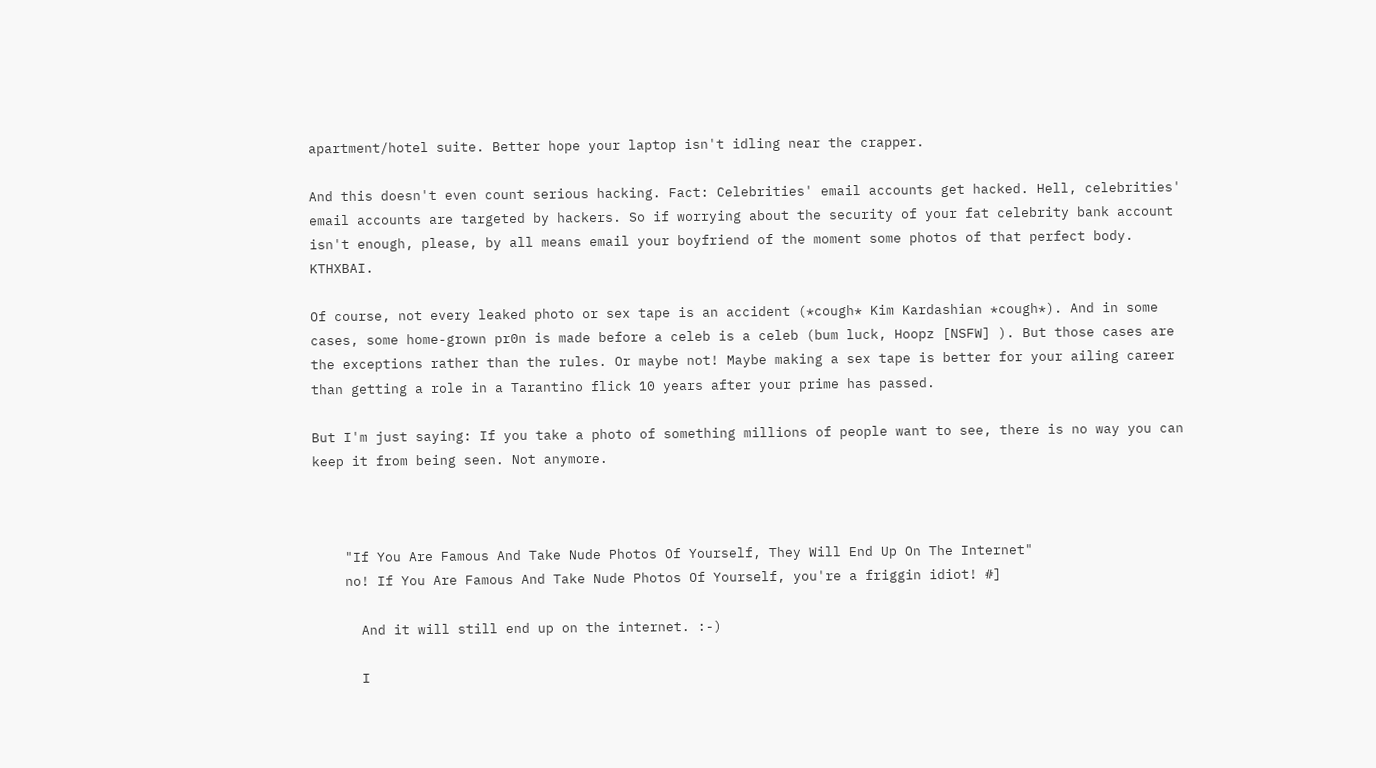apartment/hotel suite. Better hope your laptop isn't idling near the crapper.

And this doesn't even count serious hacking. Fact: Celebrities' email accounts get hacked. Hell, celebrities' email accounts are targeted by hackers. So if worrying about the security of your fat celebrity bank account isn't enough, please, by all means email your boyfriend of the moment some photos of that perfect body. KTHXBAI.

Of course, not every leaked photo or sex tape is an accident (*cough* Kim Kardashian *cough*). And in some cases, some home-grown pr0n is made before a celeb is a celeb (bum luck, Hoopz [NSFW] ). But those cases are the exceptions rather than the rules. Or maybe not! Maybe making a sex tape is better for your ailing career than getting a role in a Tarantino flick 10 years after your prime has passed.

But I'm just saying: If you take a photo of something millions of people want to see, there is no way you can keep it from being seen. Not anymore.



    "If You Are Famous And Take Nude Photos Of Yourself, They Will End Up On The Internet"
    no! If You Are Famous And Take Nude Photos Of Yourself, you're a friggin idiot! #]

      And it will still end up on the internet. :-)

      I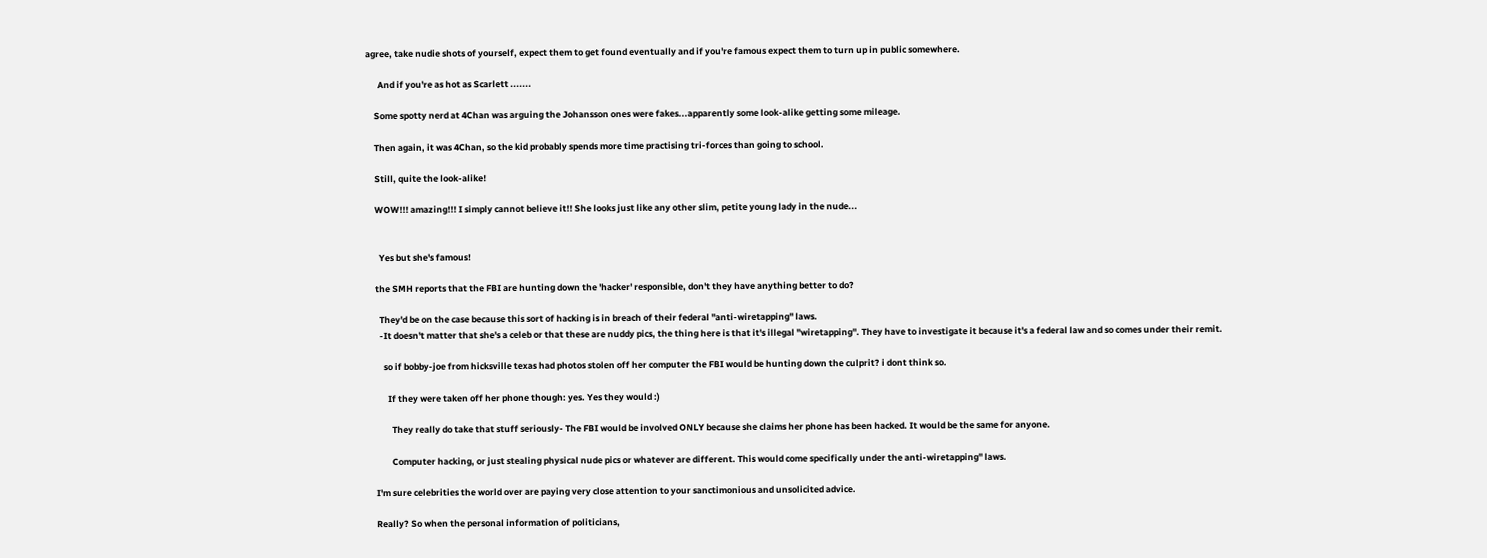agree, take nudie shots of yourself, expect them to get found eventually and if you're famous expect them to turn up in public somewhere.

      And if you're as hot as Scarlett .......

    Some spotty nerd at 4Chan was arguing the Johansson ones were fakes...apparently some look-alike getting some mileage.

    Then again, it was 4Chan, so the kid probably spends more time practising tri-forces than going to school.

    Still, quite the look-alike!

    WOW!!! amazing!!! I simply cannot believe it!! She looks just like any other slim, petite young lady in the nude...


      Yes but she's famous!

    the SMH reports that the FBI are hunting down the 'hacker' responsible, don't they have anything better to do?

      They'd be on the case because this sort of hacking is in breach of their federal "anti-wiretapping" laws.
      -It doesn't matter that she's a celeb or that these are nuddy pics, the thing here is that it's illegal "wiretapping". They have to investigate it because it's a federal law and so comes under their remit.

        so if bobby-joe from hicksville texas had photos stolen off her computer the FBI would be hunting down the culprit? i dont think so.

          If they were taken off her phone though: yes. Yes they would :)

            They really do take that stuff seriously- The FBI would be involved ONLY because she claims her phone has been hacked. It would be the same for anyone.

            Computer hacking, or just stealing physical nude pics or whatever are different. This would come specifically under the anti-wiretapping" laws.

    I'm sure celebrities the world over are paying very close attention to your sanctimonious and unsolicited advice.

    Really? So when the personal information of politicians,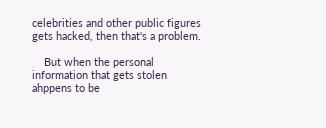celebrities and other public figures gets hacked, then that's a problem.

    But when the personal information that gets stolen ahppens to be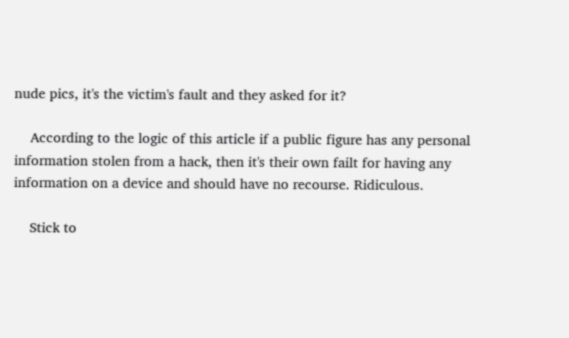nude pics, it's the victim's fault and they asked for it?

    According to the logic of this article if a public figure has any personal information stolen from a hack, then it's their own failt for having any information on a device and should have no recourse. Ridiculous.

    Stick to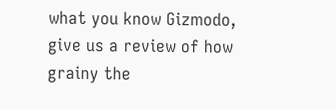what you know Gizmodo, give us a review of how grainy the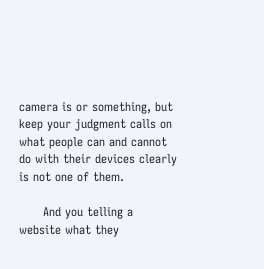camera is or something, but keep your judgment calls on what people can and cannot do with their devices clearly is not one of them.

      And you telling a website what they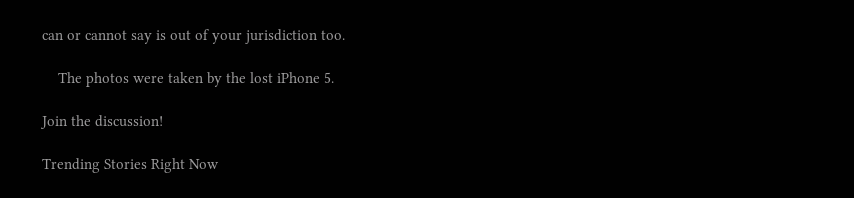can or cannot say is out of your jurisdiction too.

    The photos were taken by the lost iPhone 5.

Join the discussion!

Trending Stories Right Now